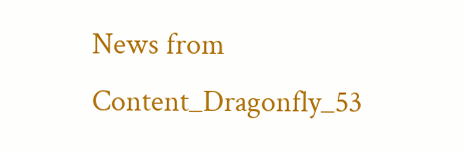News from Content_Dragonfly_53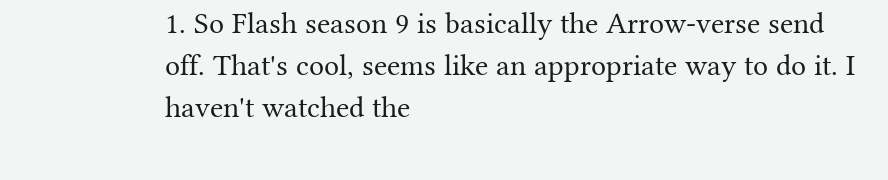1. So Flash season 9 is basically the Arrow-verse send off. That's cool, seems like an appropriate way to do it. I haven't watched the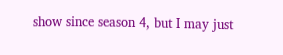show since season 4, but I may just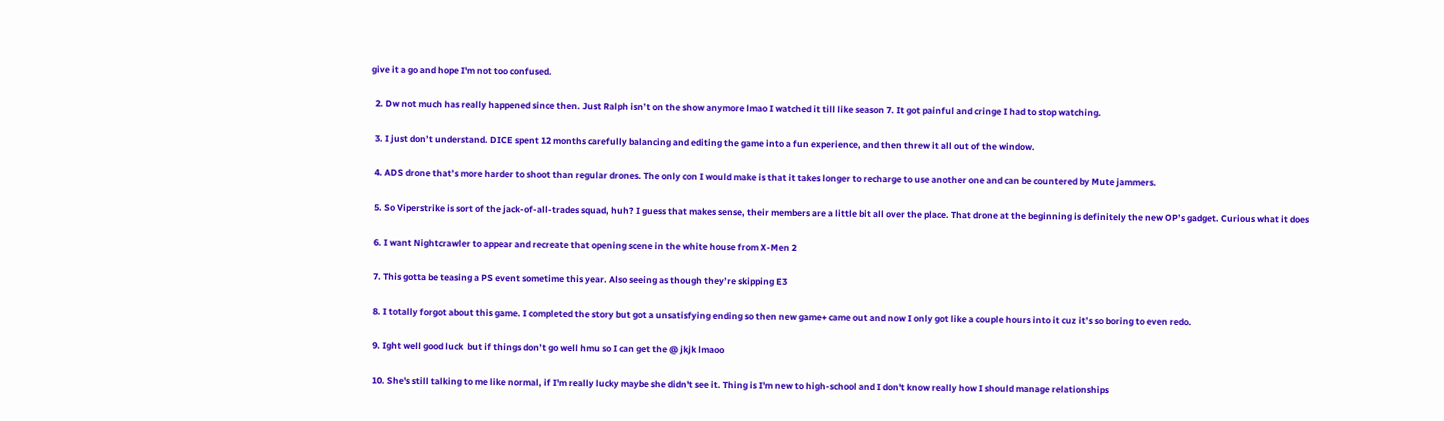give it a go and hope I'm not too confused.

  2. Dw not much has really happened since then. Just Ralph isn’t on the show anymore lmao I watched it till like season 7. It got painful and cringe I had to stop watching.

  3. I just don’t understand. DICE spent 12 months carefully balancing and editing the game into a fun experience, and then threw it all out of the window.

  4. ADS drone that’s more harder to shoot than regular drones. The only con I would make is that it takes longer to recharge to use another one and can be countered by Mute jammers.

  5. So Viperstrike is sort of the jack-of-all-trades squad, huh? I guess that makes sense, their members are a little bit all over the place. That drone at the beginning is definitely the new OP’s gadget. Curious what it does

  6. I want Nightcrawler to appear and recreate that opening scene in the white house from X-Men 2

  7. This gotta be teasing a PS event sometime this year. Also seeing as though they’re skipping E3

  8. I totally forgot about this game. I completed the story but got a unsatisfying ending so then new game+ came out and now I only got like a couple hours into it cuz it’s so boring to even redo.

  9. Ight well good luck  but if things don’t go well hmu so I can get the @ jkjk lmaoo

  10. She's still talking to me like normal, if I'm really lucky maybe she didn't see it. Thing is I'm new to high-school and I don't know really how I should manage relationships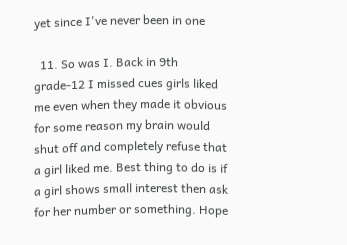yet since I've never been in one

  11. So was I. Back in 9th grade-12 I missed cues girls liked me even when they made it obvious for some reason my brain would shut off and completely refuse that a girl liked me. Best thing to do is if a girl shows small interest then ask for her number or something. Hope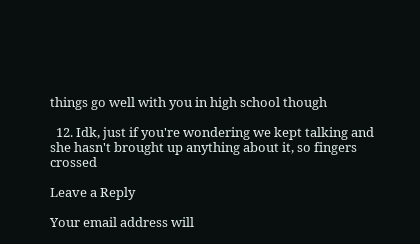things go well with you in high school though

  12. Idk, just if you're wondering we kept talking and she hasn't brought up anything about it, so fingers crossed

Leave a Reply

Your email address will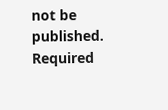not be published. Required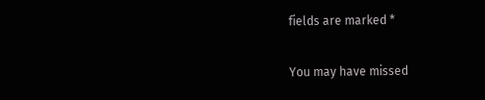fields are marked *

You may have missed